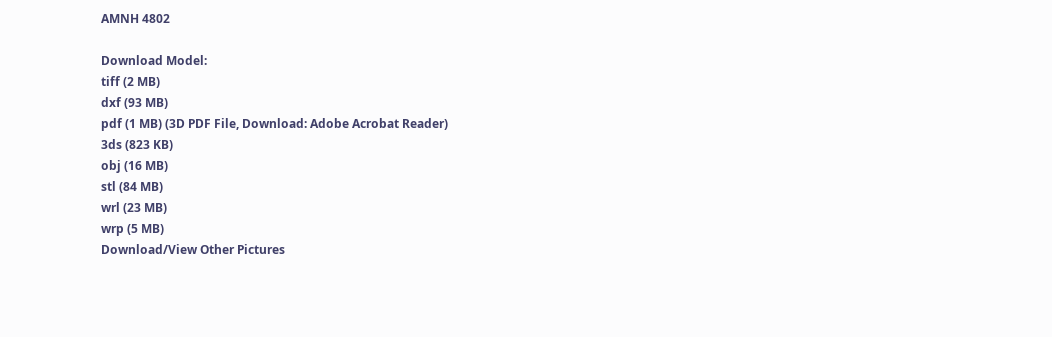AMNH 4802

Download Model:
tiff (2 MB)
dxf (93 MB)
pdf (1 MB) (3D PDF File, Download: Adobe Acrobat Reader)
3ds (823 KB)
obj (16 MB)
stl (84 MB)
wrl (23 MB)
wrp (5 MB)
Download/View Other Pictures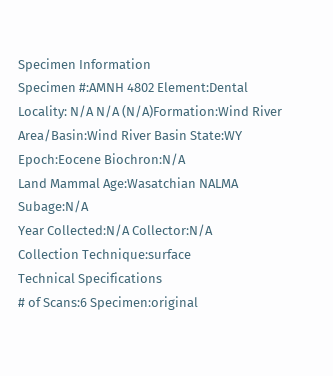Specimen Information
Specimen #:AMNH 4802 Element:Dental
Locality: N/A N/A (N/A)Formation:Wind River
Area/Basin:Wind River Basin State:WY
Epoch:Eocene Biochron:N/A
Land Mammal Age:Wasatchian NALMA Subage:N/A
Year Collected:N/A Collector:N/A
Collection Technique:surface
Technical Specifications
# of Scans:6 Specimen:original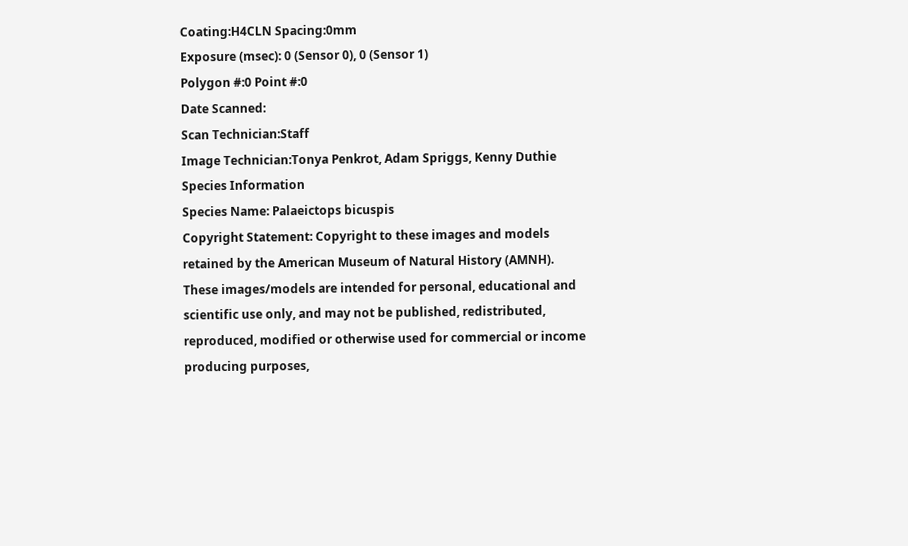Coating:H4CLN Spacing:0mm
Exposure (msec): 0 (Sensor 0), 0 (Sensor 1)
Polygon #:0 Point #:0
Date Scanned:
Scan Technician:Staff
Image Technician:Tonya Penkrot, Adam Spriggs, Kenny Duthie
Species Information
Species Name: Palaeictops bicuspis
Copyright Statement: Copyright to these images and models retained by the American Museum of Natural History (AMNH). These images/models are intended for personal, educational and scientific use only, and may not be published, redistributed, reproduced, modified or otherwise used for commercial or income producing purposes,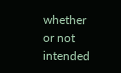whether or not intended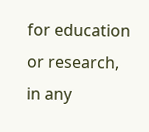for education or research, in any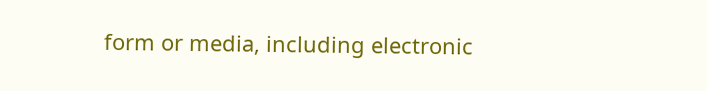form or media, including electronic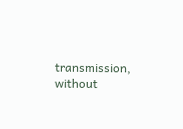transmission, without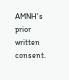AMNH's prior written consent.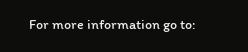For more information go to: